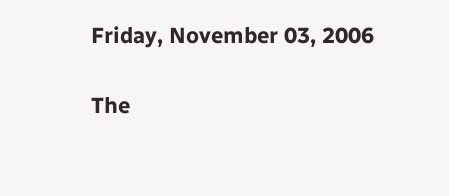Friday, November 03, 2006

The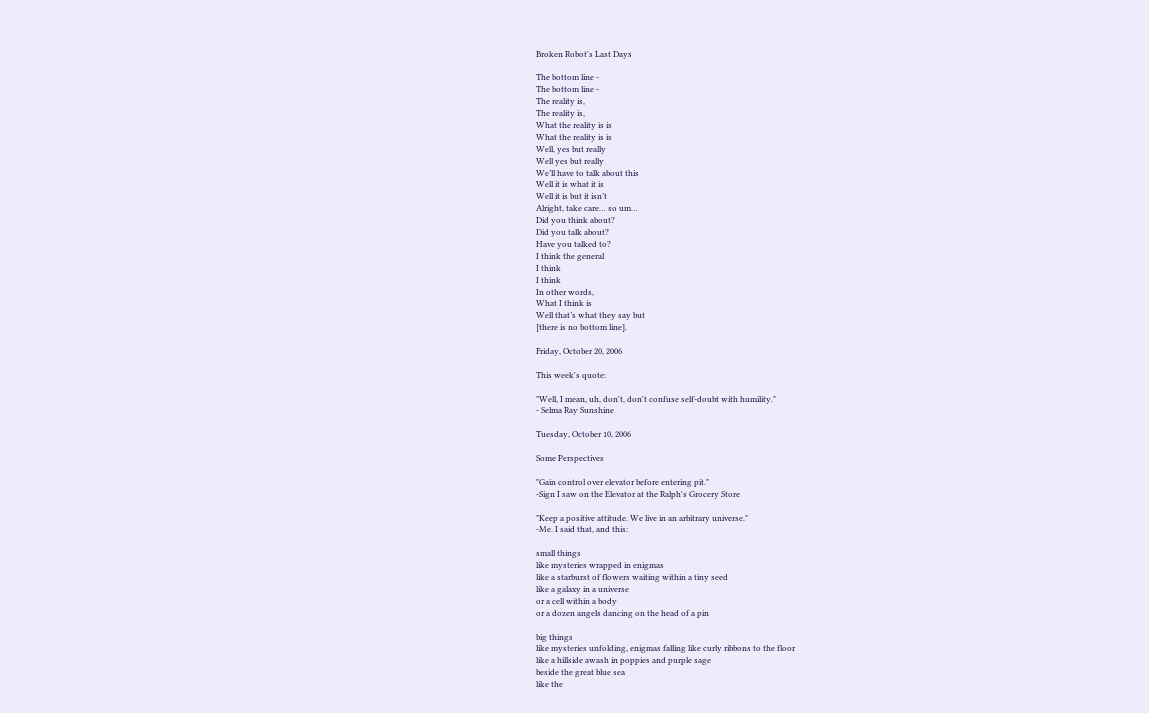Broken Robot's Last Days

The bottom line -
The bottom line -
The reality is,
The reality is,
What the reality is is
What the reality is is
Well, yes but really
Well yes but really
We’ll have to talk about this
Well it is what it is
Well it is but it isn’t
Alright, take care… so um…
Did you think about?
Did you talk about?
Have you talked to?
I think the general
I think
I think
In other words,
What I think is
Well that’s what they say but
[there is no bottom line].

Friday, October 20, 2006

This week's quote:

"Well, I mean, uh, don't, don't confuse self-doubt with humility."
- Selma Ray Sunshine

Tuesday, October 10, 2006

Some Perspectives

"Gain control over elevator before entering pit."
-Sign I saw on the Elevator at the Ralph's Grocery Store

"Keep a positive attitude. We live in an arbitrary universe."
-Me. I said that, and this:

small things
like mysteries wrapped in enigmas
like a starburst of flowers waiting within a tiny seed
like a galaxy in a universe
or a cell within a body
or a dozen angels dancing on the head of a pin

big things
like mysteries unfolding, enigmas falling like curly ribbons to the floor
like a hillside awash in poppies and purple sage
beside the great blue sea
like the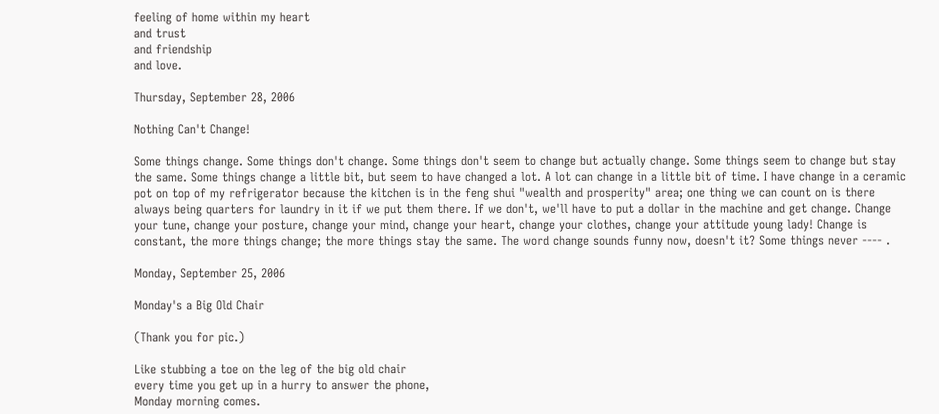feeling of home within my heart
and trust
and friendship
and love.

Thursday, September 28, 2006

Nothing Can't Change!

Some things change. Some things don't change. Some things don't seem to change but actually change. Some things seem to change but stay the same. Some things change a little bit, but seem to have changed a lot. A lot can change in a little bit of time. I have change in a ceramic pot on top of my refrigerator because the kitchen is in the feng shui "wealth and prosperity" area; one thing we can count on is there always being quarters for laundry in it if we put them there. If we don't, we'll have to put a dollar in the machine and get change. Change your tune, change your posture, change your mind, change your heart, change your clothes, change your attitude young lady! Change is constant, the more things change; the more things stay the same. The word change sounds funny now, doesn't it? Some things never ---- .

Monday, September 25, 2006

Monday's a Big Old Chair

(Thank you for pic.)

Like stubbing a toe on the leg of the big old chair
every time you get up in a hurry to answer the phone,
Monday morning comes.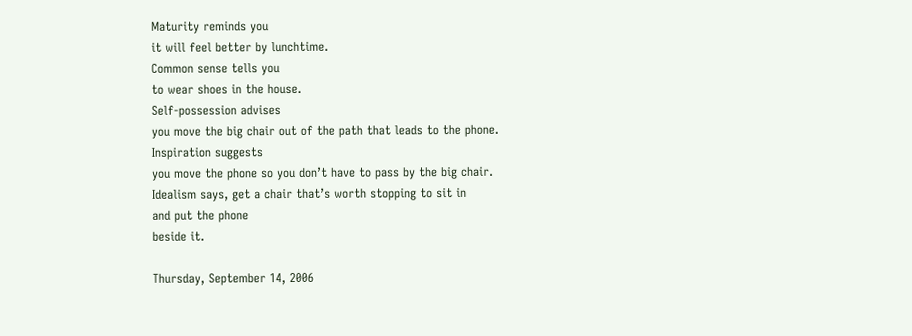Maturity reminds you
it will feel better by lunchtime.
Common sense tells you
to wear shoes in the house.
Self-possession advises
you move the big chair out of the path that leads to the phone.
Inspiration suggests
you move the phone so you don’t have to pass by the big chair.
Idealism says, get a chair that’s worth stopping to sit in
and put the phone
beside it.

Thursday, September 14, 2006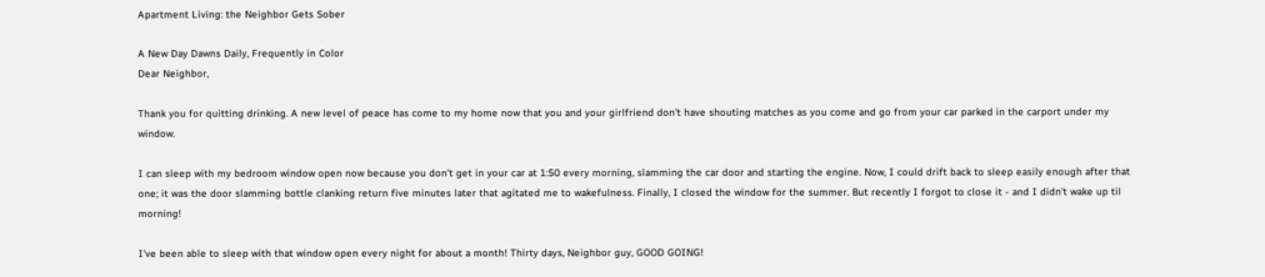Apartment Living: the Neighbor Gets Sober

A New Day Dawns Daily, Frequently in Color
Dear Neighbor,

Thank you for quitting drinking. A new level of peace has come to my home now that you and your girlfriend don't have shouting matches as you come and go from your car parked in the carport under my window.

I can sleep with my bedroom window open now because you don't get in your car at 1:50 every morning, slamming the car door and starting the engine. Now, I could drift back to sleep easily enough after that one; it was the door slamming bottle clanking return five minutes later that agitated me to wakefulness. Finally, I closed the window for the summer. But recently I forgot to close it - and I didn't wake up til morning!

I've been able to sleep with that window open every night for about a month! Thirty days, Neighbor guy, GOOD GOING!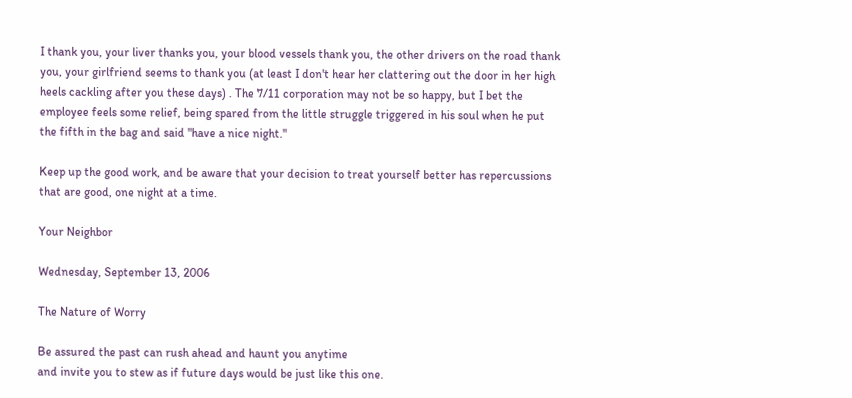I thank you, your liver thanks you, your blood vessels thank you, the other drivers on the road thank you, your girlfriend seems to thank you (at least I don't hear her clattering out the door in her high heels cackling after you these days) . The 7/11 corporation may not be so happy, but I bet the employee feels some relief, being spared from the little struggle triggered in his soul when he put the fifth in the bag and said "have a nice night."

Keep up the good work, and be aware that your decision to treat yourself better has repercussions that are good, one night at a time.

Your Neighbor

Wednesday, September 13, 2006

The Nature of Worry

Be assured the past can rush ahead and haunt you anytime
and invite you to stew as if future days would be just like this one.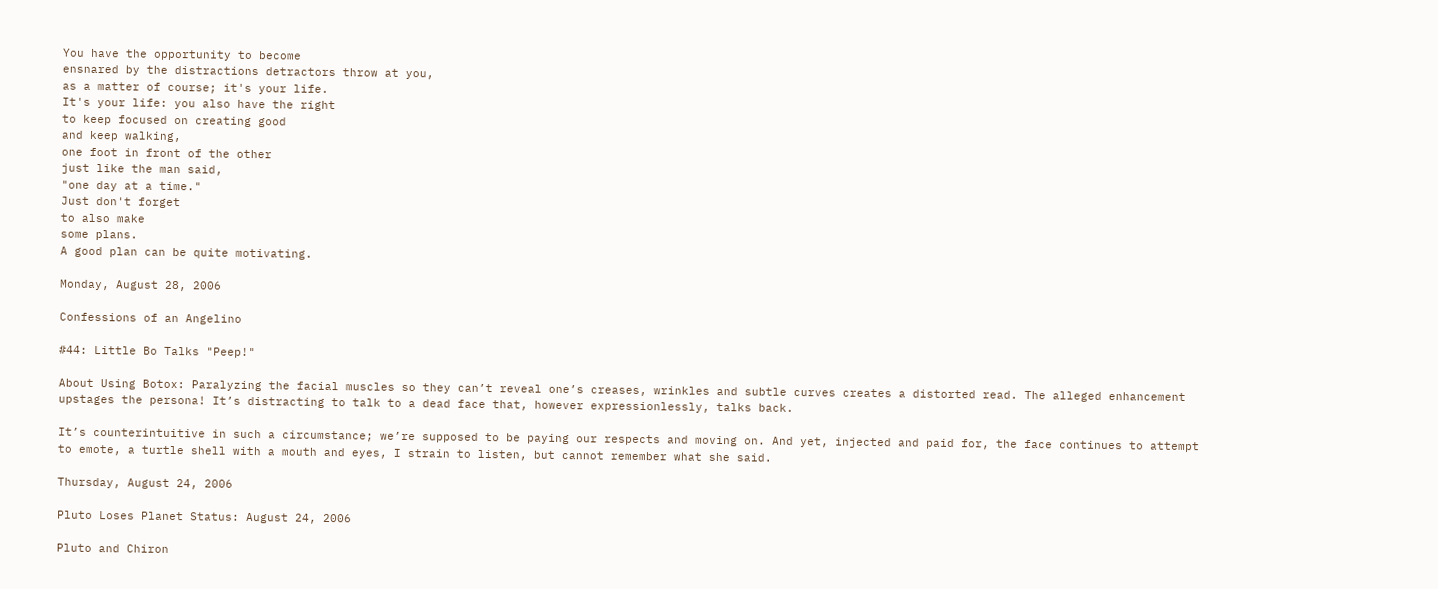You have the opportunity to become
ensnared by the distractions detractors throw at you,
as a matter of course; it's your life.
It's your life: you also have the right
to keep focused on creating good
and keep walking,
one foot in front of the other
just like the man said,
"one day at a time."
Just don't forget
to also make
some plans.
A good plan can be quite motivating.

Monday, August 28, 2006

Confessions of an Angelino

#44: Little Bo Talks "Peep!"

About Using Botox: Paralyzing the facial muscles so they can’t reveal one’s creases, wrinkles and subtle curves creates a distorted read. The alleged enhancement upstages the persona! It’s distracting to talk to a dead face that, however expressionlessly, talks back.

It’s counterintuitive in such a circumstance; we’re supposed to be paying our respects and moving on. And yet, injected and paid for, the face continues to attempt to emote, a turtle shell with a mouth and eyes, I strain to listen, but cannot remember what she said.

Thursday, August 24, 2006

Pluto Loses Planet Status: August 24, 2006

Pluto and Chiron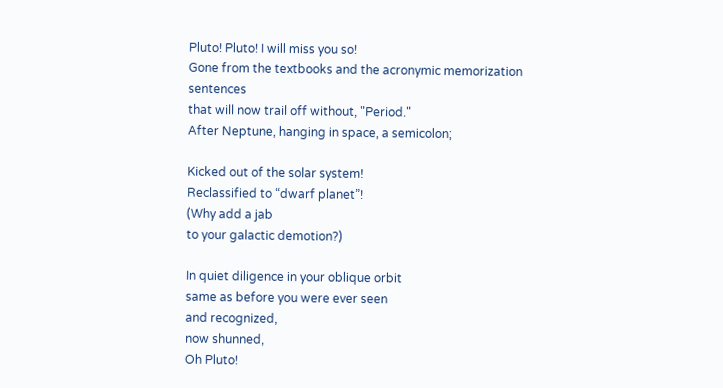Pluto! Pluto! I will miss you so!
Gone from the textbooks and the acronymic memorization sentences
that will now trail off without, "Period."
After Neptune, hanging in space, a semicolon;

Kicked out of the solar system!
Reclassified to “dwarf planet”!
(Why add a jab
to your galactic demotion?)

In quiet diligence in your oblique orbit
same as before you were ever seen
and recognized,
now shunned,
Oh Pluto!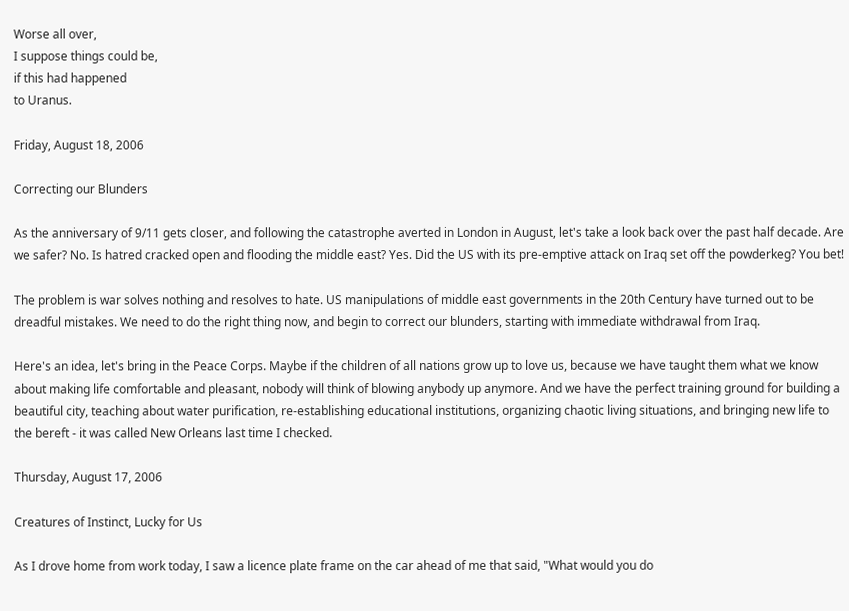Worse all over,
I suppose things could be,
if this had happened
to Uranus.

Friday, August 18, 2006

Correcting our Blunders

As the anniversary of 9/11 gets closer, and following the catastrophe averted in London in August, let's take a look back over the past half decade. Are we safer? No. Is hatred cracked open and flooding the middle east? Yes. Did the US with its pre-emptive attack on Iraq set off the powderkeg? You bet!

The problem is war solves nothing and resolves to hate. US manipulations of middle east governments in the 20th Century have turned out to be dreadful mistakes. We need to do the right thing now, and begin to correct our blunders, starting with immediate withdrawal from Iraq.

Here's an idea, let's bring in the Peace Corps. Maybe if the children of all nations grow up to love us, because we have taught them what we know about making life comfortable and pleasant, nobody will think of blowing anybody up anymore. And we have the perfect training ground for building a beautiful city, teaching about water purification, re-establishing educational institutions, organizing chaotic living situations, and bringing new life to the bereft - it was called New Orleans last time I checked.

Thursday, August 17, 2006

Creatures of Instinct, Lucky for Us

As I drove home from work today, I saw a licence plate frame on the car ahead of me that said, "What would you do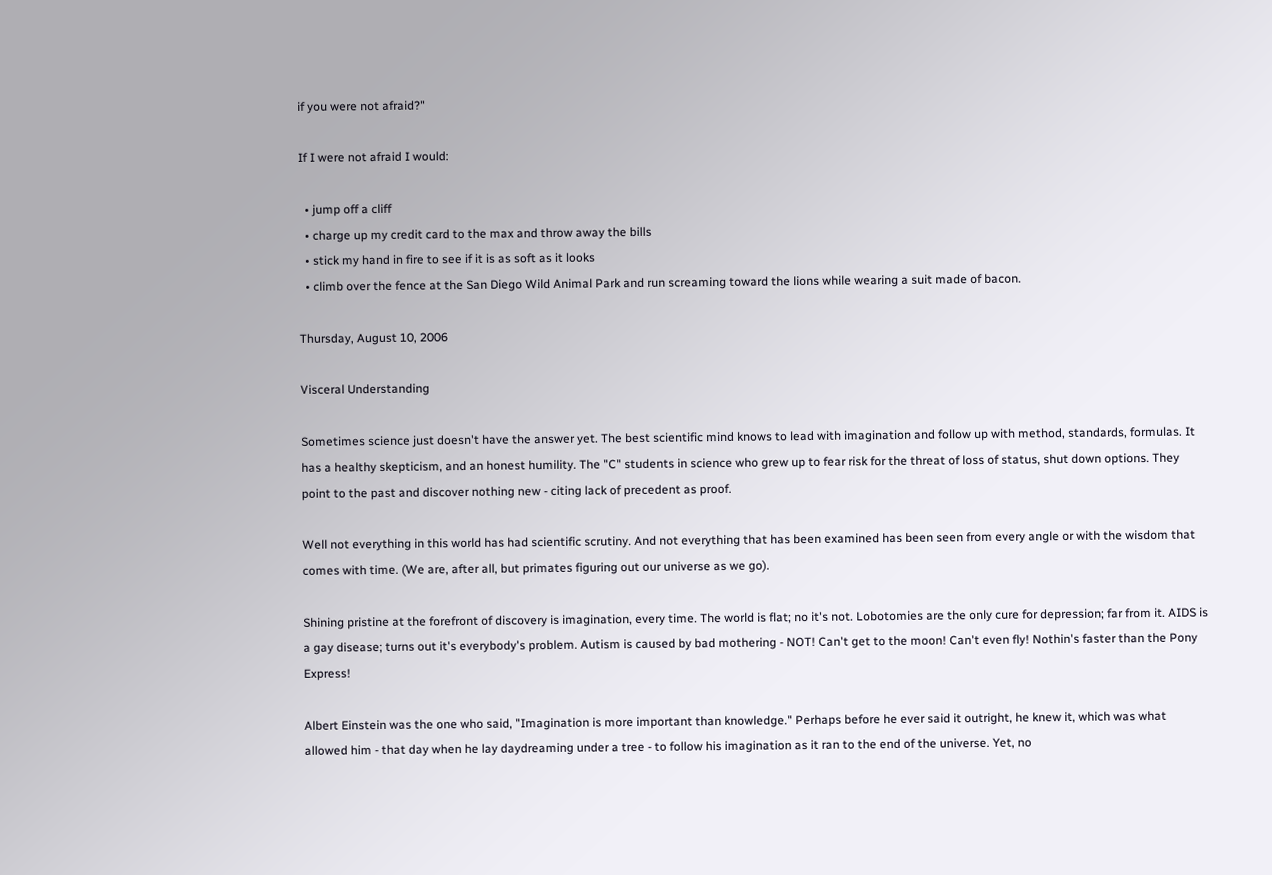if you were not afraid?"

If I were not afraid I would:

  • jump off a cliff
  • charge up my credit card to the max and throw away the bills
  • stick my hand in fire to see if it is as soft as it looks
  • climb over the fence at the San Diego Wild Animal Park and run screaming toward the lions while wearing a suit made of bacon.

Thursday, August 10, 2006

Visceral Understanding

Sometimes science just doesn't have the answer yet. The best scientific mind knows to lead with imagination and follow up with method, standards, formulas. It has a healthy skepticism, and an honest humility. The "C" students in science who grew up to fear risk for the threat of loss of status, shut down options. They point to the past and discover nothing new - citing lack of precedent as proof.

Well not everything in this world has had scientific scrutiny. And not everything that has been examined has been seen from every angle or with the wisdom that comes with time. (We are, after all, but primates figuring out our universe as we go).

Shining pristine at the forefront of discovery is imagination, every time. The world is flat; no it's not. Lobotomies are the only cure for depression; far from it. AIDS is a gay disease; turns out it's everybody's problem. Autism is caused by bad mothering - NOT! Can't get to the moon! Can't even fly! Nothin's faster than the Pony Express!

Albert Einstein was the one who said, "Imagination is more important than knowledge." Perhaps before he ever said it outright, he knew it, which was what allowed him - that day when he lay daydreaming under a tree - to follow his imagination as it ran to the end of the universe. Yet, no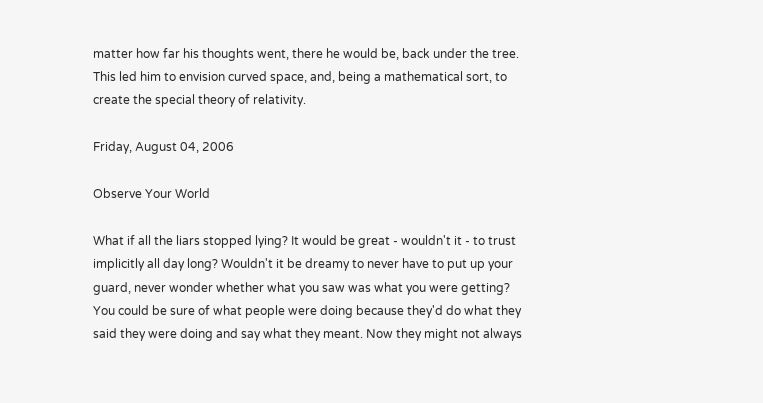matter how far his thoughts went, there he would be, back under the tree. This led him to envision curved space, and, being a mathematical sort, to create the special theory of relativity.

Friday, August 04, 2006

Observe Your World

What if all the liars stopped lying? It would be great - wouldn't it - to trust implicitly all day long? Wouldn't it be dreamy to never have to put up your guard, never wonder whether what you saw was what you were getting? You could be sure of what people were doing because they'd do what they said they were doing and say what they meant. Now they might not always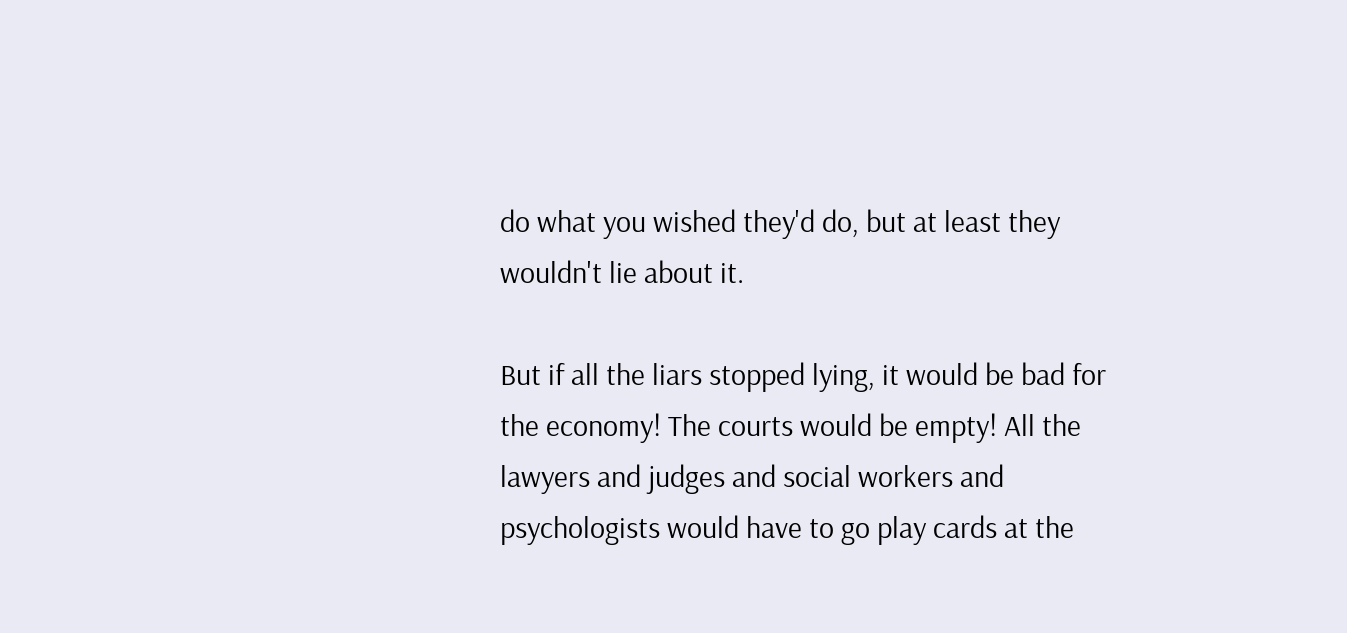do what you wished they'd do, but at least they wouldn't lie about it.

But if all the liars stopped lying, it would be bad for the economy! The courts would be empty! All the lawyers and judges and social workers and psychologists would have to go play cards at the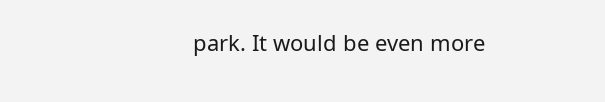park. It would be even more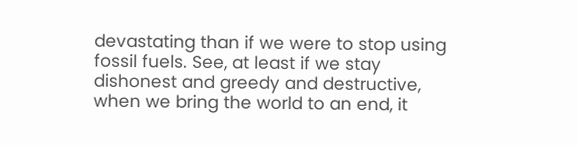devastating than if we were to stop using fossil fuels. See, at least if we stay dishonest and greedy and destructive, when we bring the world to an end, it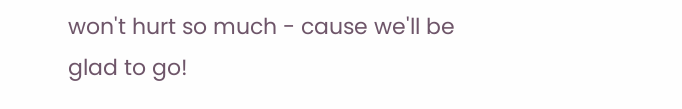won't hurt so much - cause we'll be glad to go!